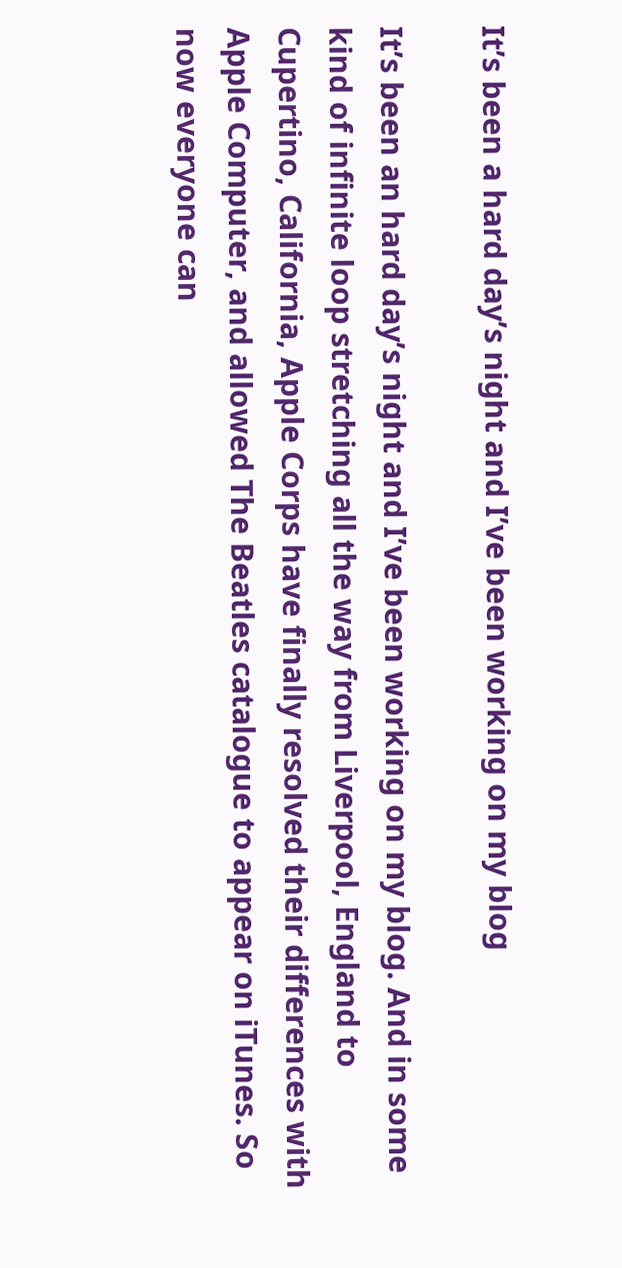It’s been a hard day’s night and I’ve been working on my blog

It’s been an hard day’s night and I’ve been working on my blog. And in some kind of infinite loop stretching all the way from Liverpool, England to Cupertino, California, Apple Corps have finally resolved their differences with Apple Computer, and allowed The Beatles catalogue to appear on iTunes. So now everyone can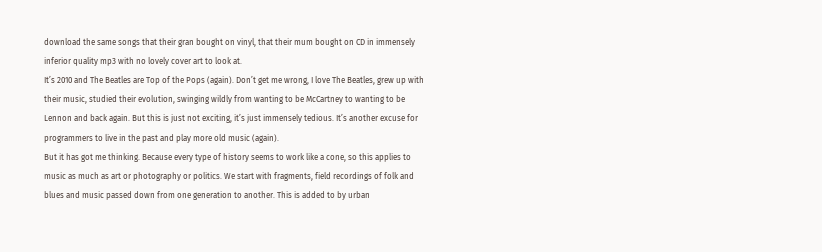download the same songs that their gran bought on vinyl, that their mum bought on CD in immensely inferior quality mp3 with no lovely cover art to look at.
It’s 2010 and The Beatles are Top of the Pops (again). Don’t get me wrong, I love The Beatles, grew up with their music, studied their evolution, swinging wildly from wanting to be McCartney to wanting to be Lennon and back again. But this is just not exciting, it’s just immensely tedious. It’s another excuse for programmers to live in the past and play more old music (again).
But it has got me thinking. Because every type of history seems to work like a cone, so this applies to music as much as art or photography or politics. We start with fragments, field recordings of folk and blues and music passed down from one generation to another. This is added to by urban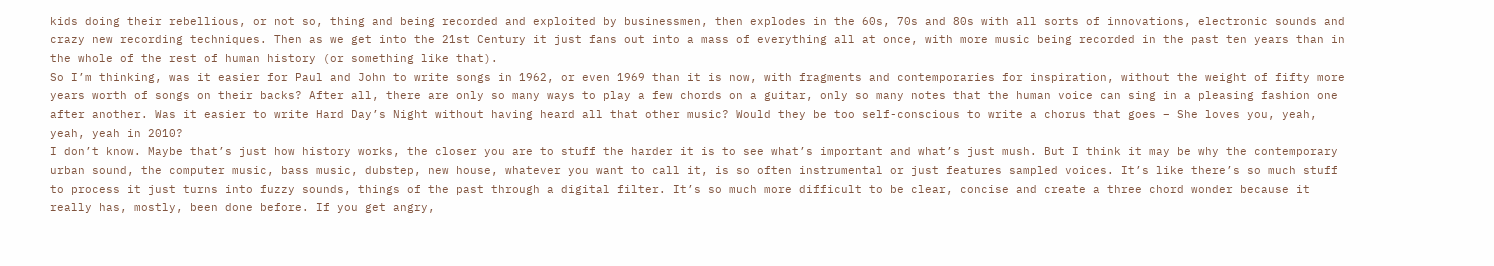kids doing their rebellious, or not so, thing and being recorded and exploited by businessmen, then explodes in the 60s, 70s and 80s with all sorts of innovations, electronic sounds and crazy new recording techniques. Then as we get into the 21st Century it just fans out into a mass of everything all at once, with more music being recorded in the past ten years than in the whole of the rest of human history (or something like that).
So I’m thinking, was it easier for Paul and John to write songs in 1962, or even 1969 than it is now, with fragments and contemporaries for inspiration, without the weight of fifty more years worth of songs on their backs? After all, there are only so many ways to play a few chords on a guitar, only so many notes that the human voice can sing in a pleasing fashion one after another. Was it easier to write Hard Day’s Night without having heard all that other music? Would they be too self-conscious to write a chorus that goes – She loves you, yeah, yeah, yeah in 2010?
I don’t know. Maybe that’s just how history works, the closer you are to stuff the harder it is to see what’s important and what’s just mush. But I think it may be why the contemporary urban sound, the computer music, bass music, dubstep, new house, whatever you want to call it, is so often instrumental or just features sampled voices. It’s like there’s so much stuff to process it just turns into fuzzy sounds, things of the past through a digital filter. It’s so much more difficult to be clear, concise and create a three chord wonder because it really has, mostly, been done before. If you get angry,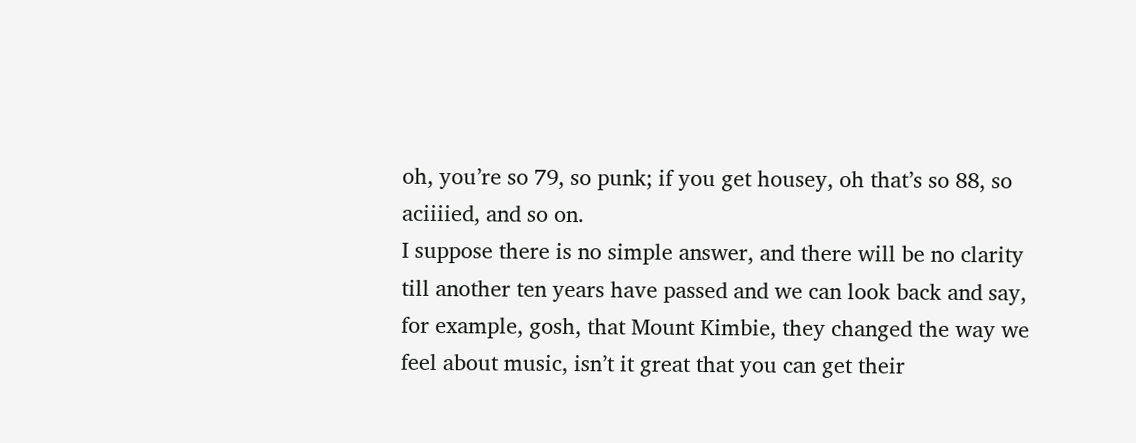oh, you’re so 79, so punk; if you get housey, oh that’s so 88, so aciiiied, and so on.
I suppose there is no simple answer, and there will be no clarity till another ten years have passed and we can look back and say, for example, gosh, that Mount Kimbie, they changed the way we feel about music, isn’t it great that you can get their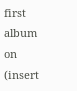first album on (insert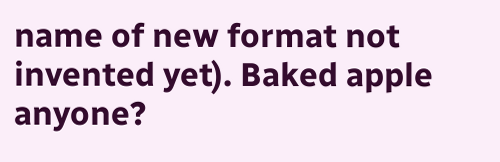name of new format not invented yet). Baked apple anyone?